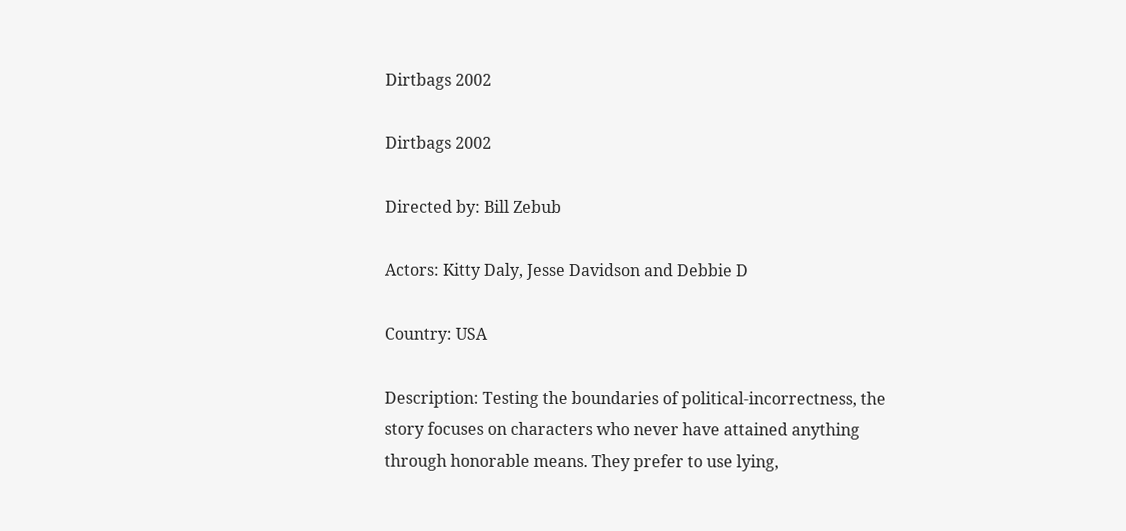Dirtbags 2002

Dirtbags 2002

Directed by: Bill Zebub

Actors: Kitty Daly, Jesse Davidson and Debbie D

Country: USA

Description: Testing the boundaries of political-incorrectness, the story focuses on characters who never have attained anything through honorable means. They prefer to use lying,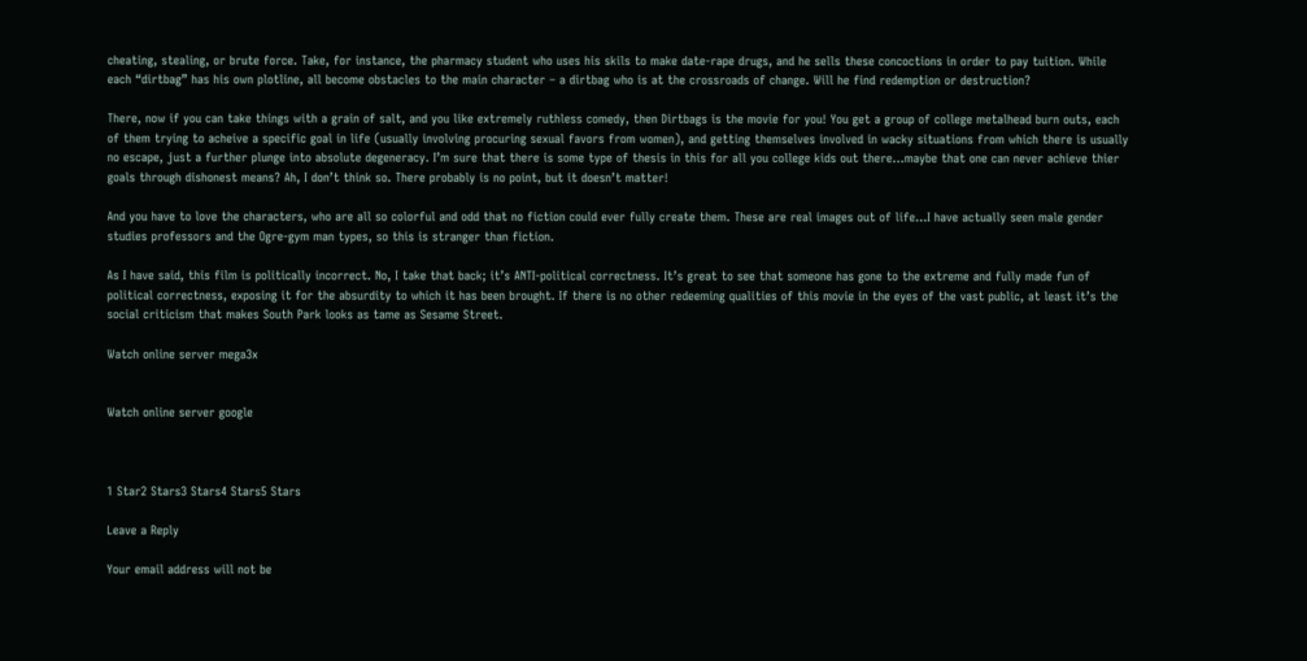cheating, stealing, or brute force. Take, for instance, the pharmacy student who uses his skils to make date-rape drugs, and he sells these concoctions in order to pay tuition. While each “dirtbag” has his own plotline, all become obstacles to the main character – a dirtbag who is at the crossroads of change. Will he find redemption or destruction?

There, now if you can take things with a grain of salt, and you like extremely ruthless comedy, then Dirtbags is the movie for you! You get a group of college metalhead burn outs, each of them trying to acheive a specific goal in life (usually involving procuring sexual favors from women), and getting themselves involved in wacky situations from which there is usually no escape, just a further plunge into absolute degeneracy. I’m sure that there is some type of thesis in this for all you college kids out there…maybe that one can never achieve thier goals through dishonest means? Ah, I don’t think so. There probably is no point, but it doesn’t matter!

And you have to love the characters, who are all so colorful and odd that no fiction could ever fully create them. These are real images out of life…I have actually seen male gender studies professors and the Ogre-gym man types, so this is stranger than fiction.

As I have said, this film is politically incorrect. No, I take that back; it’s ANTI-political correctness. It’s great to see that someone has gone to the extreme and fully made fun of political correctness, exposing it for the absurdity to which it has been brought. If there is no other redeeming qualities of this movie in the eyes of the vast public, at least it’s the social criticism that makes South Park looks as tame as Sesame Street.

Watch online server mega3x


Watch online server google



1 Star2 Stars3 Stars4 Stars5 Stars

Leave a Reply

Your email address will not be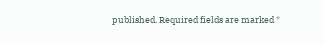published. Required fields are marked *